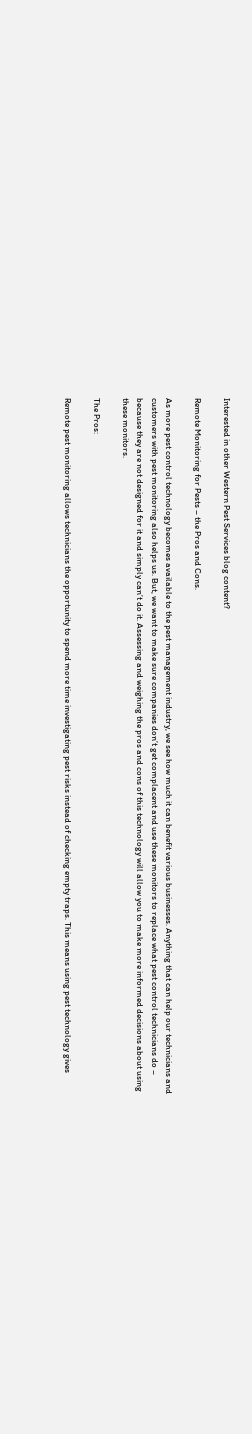Interested in other Western Pest Services blog content?

Remote Monitoring for Pests – the Pros and Cons.

As more pest control technology becomes available to the pest management industry, we see how much it can benefit various businesses. Anything that can help our technicians and customers with pest monitoring also helps us. But, we want to make sure companies don’t get complacent and use these monitors to replace what pest control technicians do – because they are not designed for it and simply can’t do it. Assessing and weighing the pros and cons of this technology will allow you to make more informed decisions about using these monitors.

The Pros:

Remote pest monitoring allows technicians the opportunity to spend more time investigating pest risks instead of checking empty traps. This means using pest technology gives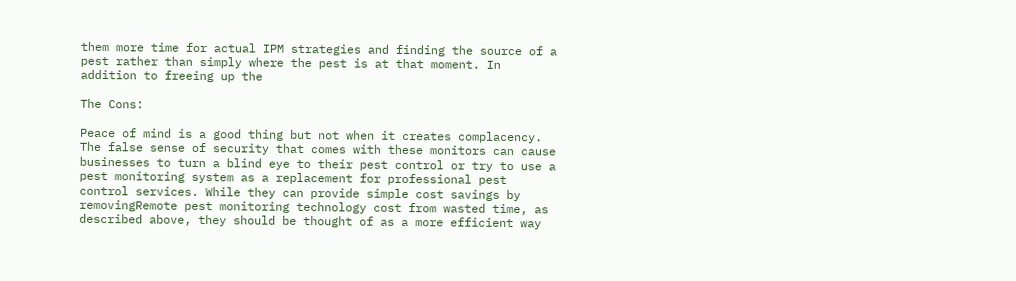them more time for actual IPM strategies and finding the source of a pest rather than simply where the pest is at that moment. In addition to freeing up the

The Cons:

Peace of mind is a good thing but not when it creates complacency. The false sense of security that comes with these monitors can cause businesses to turn a blind eye to their pest control or try to use a pest monitoring system as a replacement for professional pest control services. While they can provide simple cost savings by removingRemote pest monitoring technology cost from wasted time, as described above, they should be thought of as a more efficient way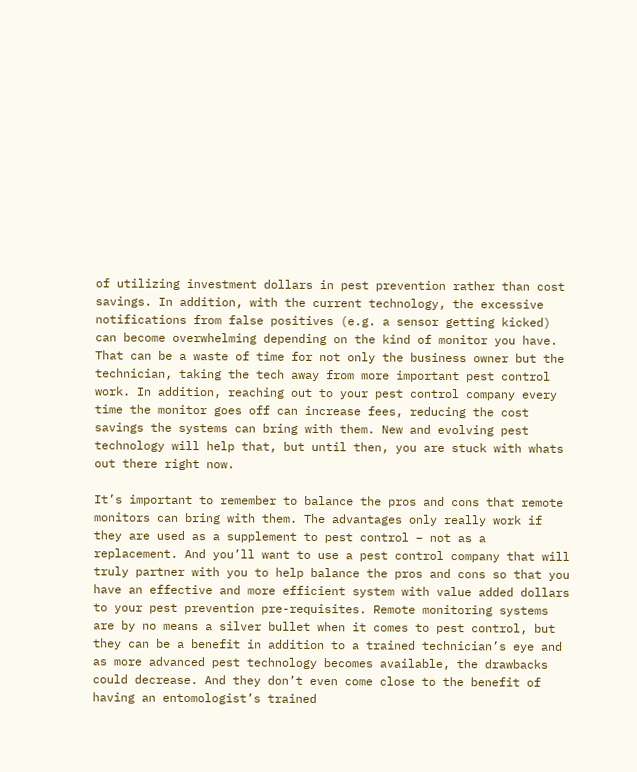of utilizing investment dollars in pest prevention rather than cost savings. In addition, with the current technology, the excessive notifications from false positives (e.g. a sensor getting kicked) can become overwhelming depending on the kind of monitor you have. That can be a waste of time for not only the business owner but the technician, taking the tech away from more important pest control work. In addition, reaching out to your pest control company every time the monitor goes off can increase fees, reducing the cost savings the systems can bring with them. New and evolving pest technology will help that, but until then, you are stuck with whats out there right now.

It’s important to remember to balance the pros and cons that remote monitors can bring with them. The advantages only really work if they are used as a supplement to pest control – not as a replacement. And you’ll want to use a pest control company that will truly partner with you to help balance the pros and cons so that you have an effective and more efficient system with value added dollars to your pest prevention pre-requisites. Remote monitoring systems are by no means a silver bullet when it comes to pest control, but they can be a benefit in addition to a trained technician’s eye and as more advanced pest technology becomes available, the drawbacks could decrease. And they don’t even come close to the benefit of having an entomologist’s trained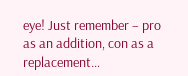eye! Just remember – pro as an addition, con as a replacement…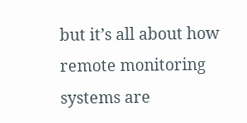but it’s all about how remote monitoring systems are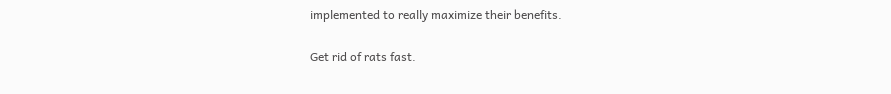implemented to really maximize their benefits.

Get rid of rats fast.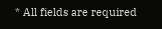* All fields are required